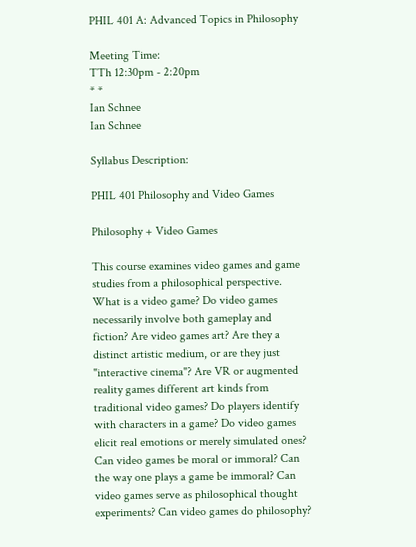PHIL 401 A: Advanced Topics in Philosophy

Meeting Time:
TTh 12:30pm - 2:20pm
* *
Ian Schnee
Ian Schnee

Syllabus Description:

PHIL 401 Philosophy and Video Games

Philosophy + Video Games

This course examines video games and game studies from a philosophical perspective. What is a video game? Do video games necessarily involve both gameplay and fiction? Are video games art? Are they a distinct artistic medium, or are they just "interactive cinema"? Are VR or augmented reality games different art kinds from traditional video games? Do players identify with characters in a game? Do video games elicit real emotions or merely simulated ones? Can video games be moral or immoral? Can the way one plays a game be immoral? Can video games serve as philosophical thought experiments? Can video games do philosophy?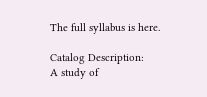The full syllabus is here.

Catalog Description:
A study of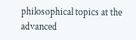philosophical topics at the advanced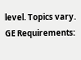level. Topics vary.
GE Requirements: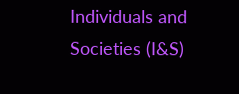Individuals and Societies (I&S)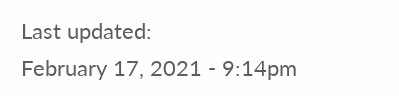Last updated:
February 17, 2021 - 9:14pm